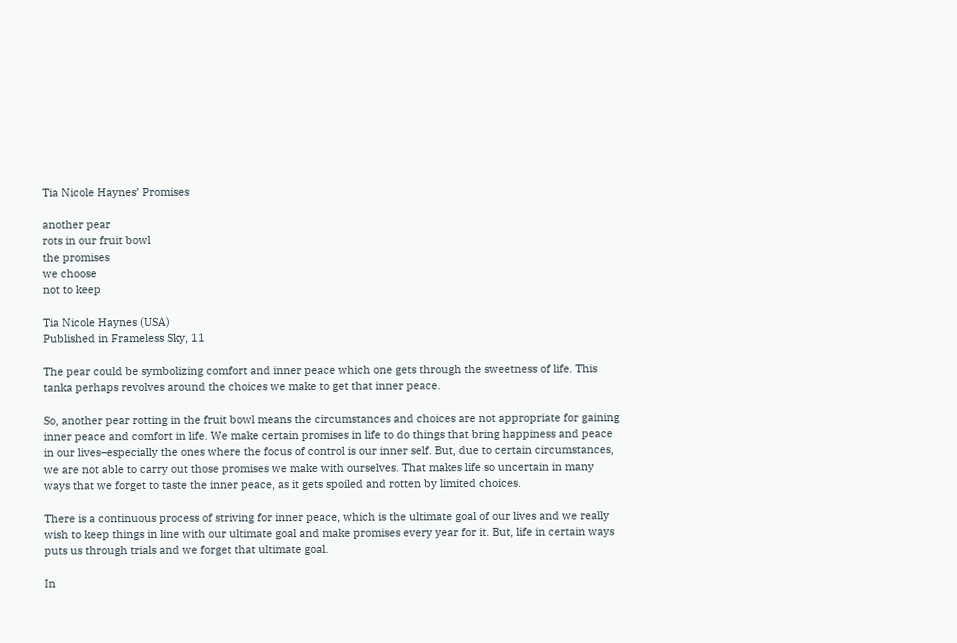Tia Nicole Haynes’ Promises

another pear
rots in our fruit bowl
the promises
we choose
not to keep

Tia Nicole Haynes (USA)
Published in Frameless Sky, 11

The pear could be symbolizing comfort and inner peace which one gets through the sweetness of life. This tanka perhaps revolves around the choices we make to get that inner peace.

So, another pear rotting in the fruit bowl means the circumstances and choices are not appropriate for gaining inner peace and comfort in life. We make certain promises in life to do things that bring happiness and peace in our lives–especially the ones where the focus of control is our inner self. But, due to certain circumstances, we are not able to carry out those promises we make with ourselves. That makes life so uncertain in many ways that we forget to taste the inner peace, as it gets spoiled and rotten by limited choices.

There is a continuous process of striving for inner peace, which is the ultimate goal of our lives and we really wish to keep things in line with our ultimate goal and make promises every year for it. But, life in certain ways puts us through trials and we forget that ultimate goal.

In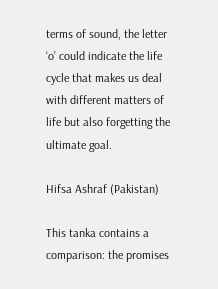terms of sound, the letter ‘o’ could indicate the life cycle that makes us deal with different matters of life but also forgetting the ultimate goal.

Hifsa Ashraf (Pakistan)

This tanka contains a comparison: the promises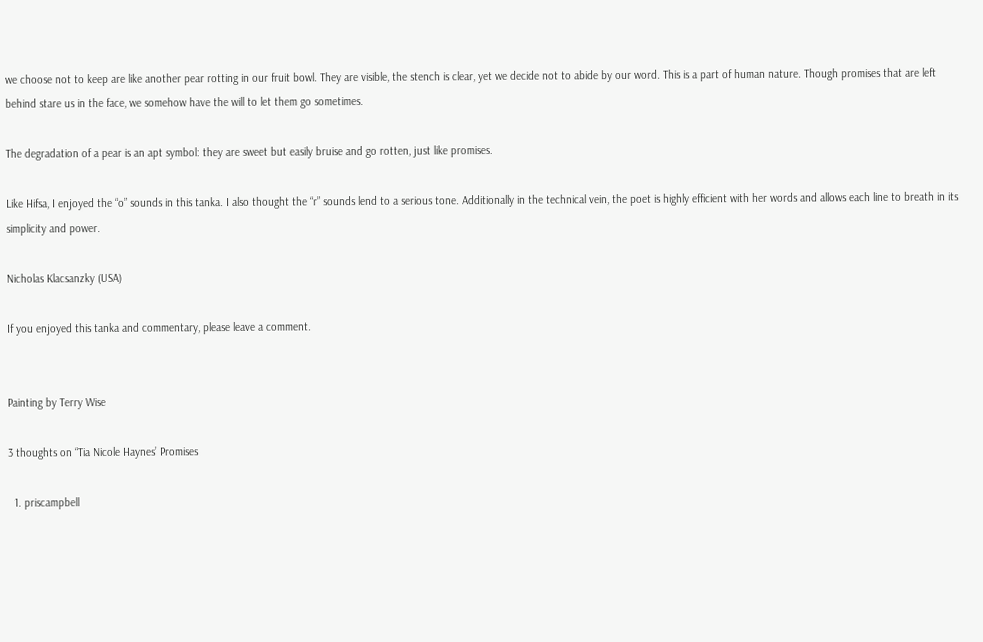we choose not to keep are like another pear rotting in our fruit bowl. They are visible, the stench is clear, yet we decide not to abide by our word. This is a part of human nature. Though promises that are left behind stare us in the face, we somehow have the will to let them go sometimes.

The degradation of a pear is an apt symbol: they are sweet but easily bruise and go rotten, just like promises.

Like Hifsa, I enjoyed the “o” sounds in this tanka. I also thought the “r” sounds lend to a serious tone. Additionally in the technical vein, the poet is highly efficient with her words and allows each line to breath in its simplicity and power.

Nicholas Klacsanzky (USA)

If you enjoyed this tanka and commentary, please leave a comment.


Painting by Terry Wise

3 thoughts on “Tia Nicole Haynes’ Promises

  1. priscampbell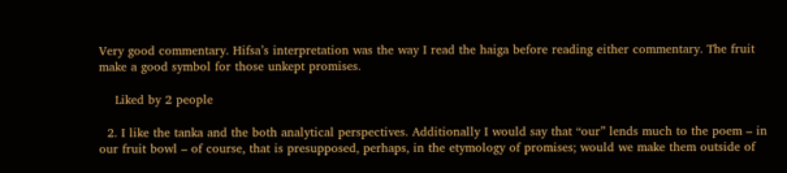Very good commentary. Hifsa’s interpretation was the way I read the haiga before reading either commentary. The fruit make a good symbol for those unkept promises.

    Liked by 2 people

  2. I like the tanka and the both analytical perspectives. Additionally I would say that “our” lends much to the poem – in our fruit bowl – of course, that is presupposed, perhaps, in the etymology of promises; would we make them outside of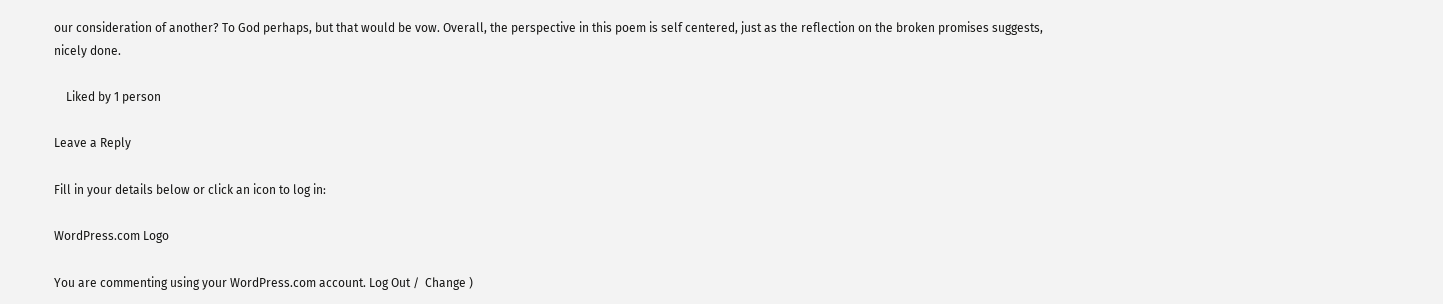our consideration of another? To God perhaps, but that would be vow. Overall, the perspective in this poem is self centered, just as the reflection on the broken promises suggests, nicely done.

    Liked by 1 person

Leave a Reply

Fill in your details below or click an icon to log in:

WordPress.com Logo

You are commenting using your WordPress.com account. Log Out /  Change )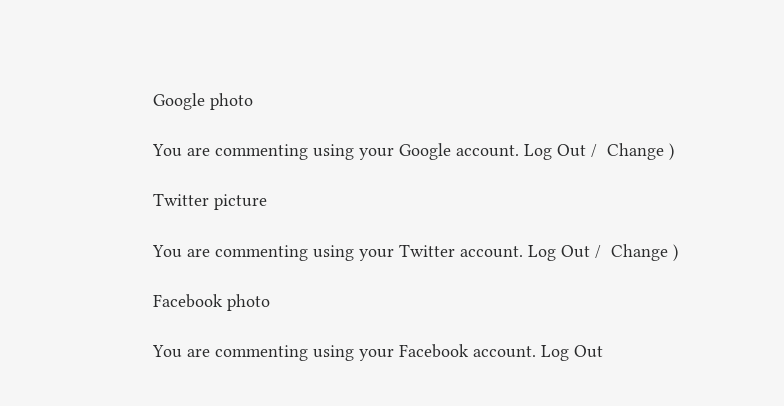Google photo

You are commenting using your Google account. Log Out /  Change )

Twitter picture

You are commenting using your Twitter account. Log Out /  Change )

Facebook photo

You are commenting using your Facebook account. Log Out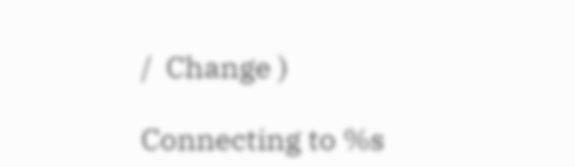/  Change )

Connecting to %s